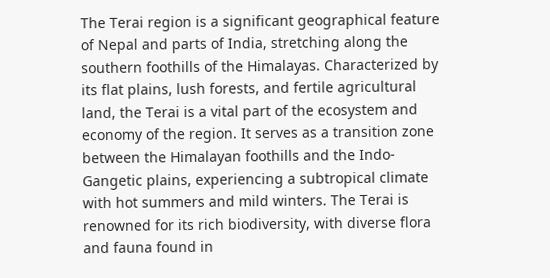The Terai region is a significant geographical feature of Nepal and parts of India, stretching along the southern foothills of the Himalayas. Characterized by its flat plains, lush forests, and fertile agricultural land, the Terai is a vital part of the ecosystem and economy of the region. It serves as a transition zone between the Himalayan foothills and the Indo-Gangetic plains, experiencing a subtropical climate with hot summers and mild winters. The Terai is renowned for its rich biodiversity, with diverse flora and fauna found in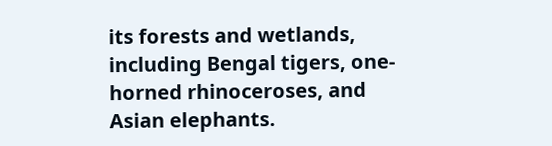its forests and wetlands, including Bengal tigers, one-horned rhinoceroses, and Asian elephants.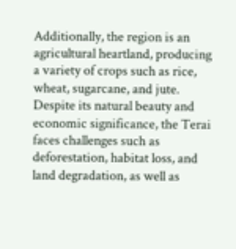Additionally, the region is an agricultural heartland, producing a variety of crops such as rice, wheat, sugarcane, and jute. Despite its natural beauty and economic significance, the Terai faces challenges such as deforestation, habitat loss, and land degradation, as well as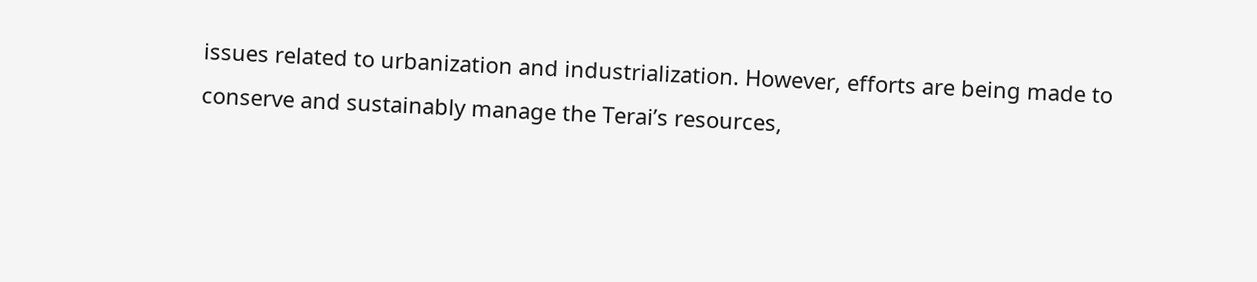issues related to urbanization and industrialization. However, efforts are being made to conserve and sustainably manage the Terai’s resources,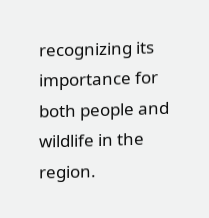recognizing its importance for both people and wildlife in the region.